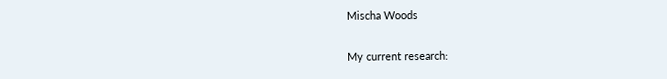Mischa Woods

My current research: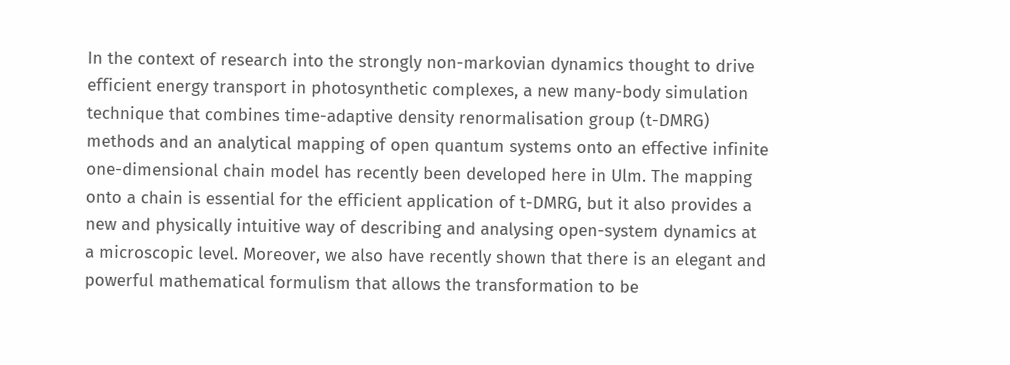In the context of research into the strongly non-markovian dynamics thought to drive efficient energy transport in photosynthetic complexes, a new many-body simulation technique that combines time-adaptive density renormalisation group (t-DMRG) methods and an analytical mapping of open quantum systems onto an effective infinite one-dimensional chain model has recently been developed here in Ulm. The mapping onto a chain is essential for the efficient application of t-DMRG, but it also provides a new and physically intuitive way of describing and analysing open-system dynamics at a microscopic level. Moreover, we also have recently shown that there is an elegant and powerful mathematical formulism that allows the transformation to be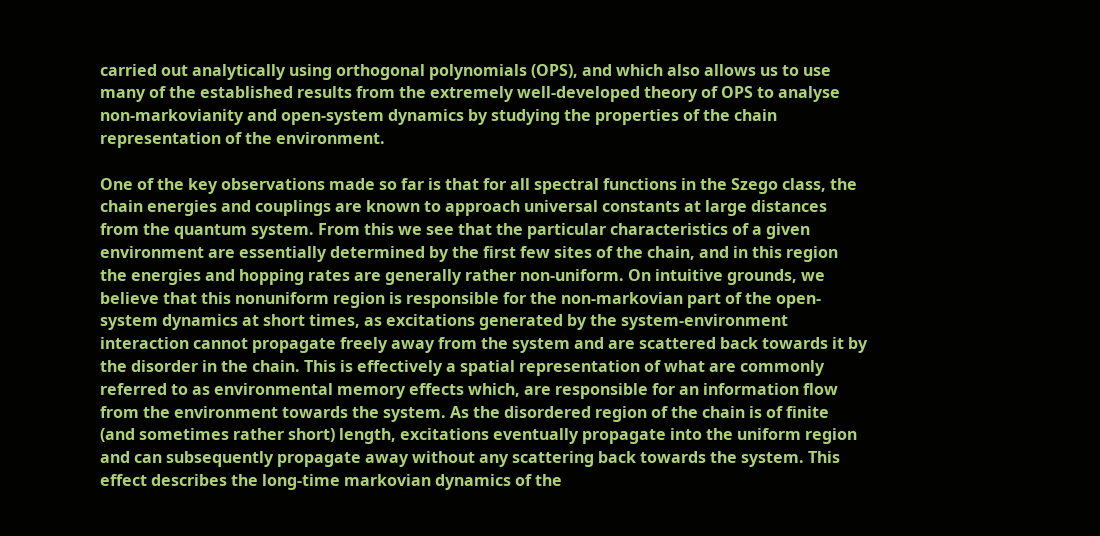carried out analytically using orthogonal polynomials (OPS), and which also allows us to use many of the established results from the extremely well-developed theory of OPS to analyse non-markovianity and open-system dynamics by studying the properties of the chain representation of the environment.

One of the key observations made so far is that for all spectral functions in the Szego class, the chain energies and couplings are known to approach universal constants at large distances from the quantum system. From this we see that the particular characteristics of a given environment are essentially determined by the first few sites of the chain, and in this region the energies and hopping rates are generally rather non-uniform. On intuitive grounds, we believe that this nonuniform region is responsible for the non-markovian part of the open-system dynamics at short times, as excitations generated by the system-environment interaction cannot propagate freely away from the system and are scattered back towards it by the disorder in the chain. This is effectively a spatial representation of what are commonly referred to as environmental memory effects which, are responsible for an information flow from the environment towards the system. As the disordered region of the chain is of finite (and sometimes rather short) length, excitations eventually propagate into the uniform region and can subsequently propagate away without any scattering back towards the system. This effect describes the long-time markovian dynamics of the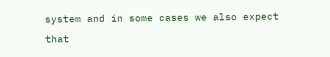system and in some cases we also expect that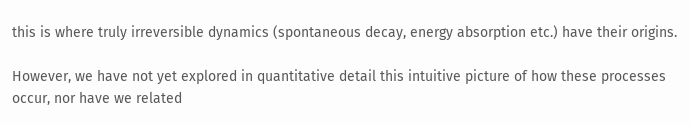this is where truly irreversible dynamics (spontaneous decay, energy absorption etc.) have their origins.

However, we have not yet explored in quantitative detail this intuitive picture of how these processes occur, nor have we related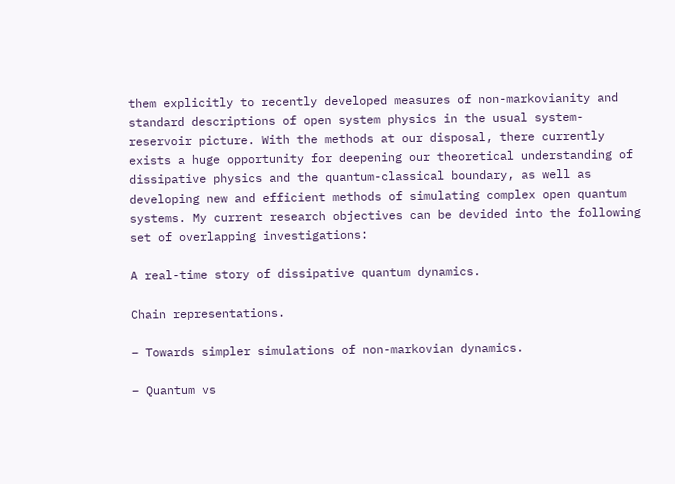them explicitly to recently developed measures of non-markovianity and standard descriptions of open system physics in the usual system-reservoir picture. With the methods at our disposal, there currently exists a huge opportunity for deepening our theoretical understanding of dissipative physics and the quantum-classical boundary, as well as developing new and efficient methods of simulating complex open quantum systems. My current research objectives can be devided into the following set of overlapping investigations:

A real-time story of dissipative quantum dynamics.

Chain representations.

– Towards simpler simulations of non-markovian dynamics.

– Quantum vs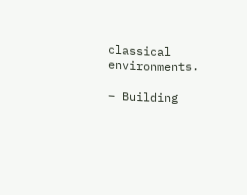classical environments.

– Building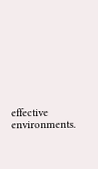effective environments.